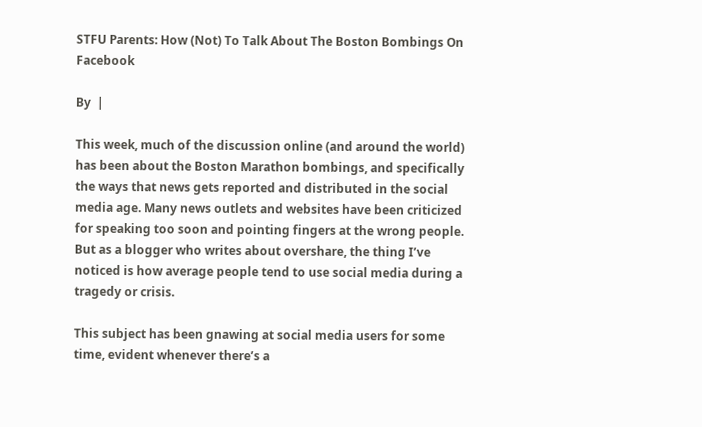STFU Parents: How (Not) To Talk About The Boston Bombings On Facebook

By  |

This week, much of the discussion online (and around the world) has been about the Boston Marathon bombings, and specifically the ways that news gets reported and distributed in the social media age. Many news outlets and websites have been criticized for speaking too soon and pointing fingers at the wrong people. But as a blogger who writes about overshare, the thing I’ve noticed is how average people tend to use social media during a tragedy or crisis.

This subject has been gnawing at social media users for some time, evident whenever there’s a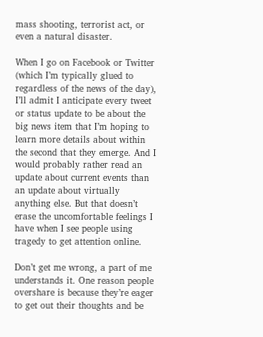mass shooting, terrorist act, or even a natural disaster.

When I go on Facebook or Twitter (which I’m typically glued to regardless of the news of the day), I’ll admit I anticipate every tweet or status update to be about the big news item that I’m hoping to learn more details about within the second that they emerge. And I would probably rather read an update about current events than an update about virtually anything else. But that doesn’t erase the uncomfortable feelings I have when I see people using tragedy to get attention online.

Don’t get me wrong, a part of me understands it. One reason people overshare is because they’re eager to get out their thoughts and be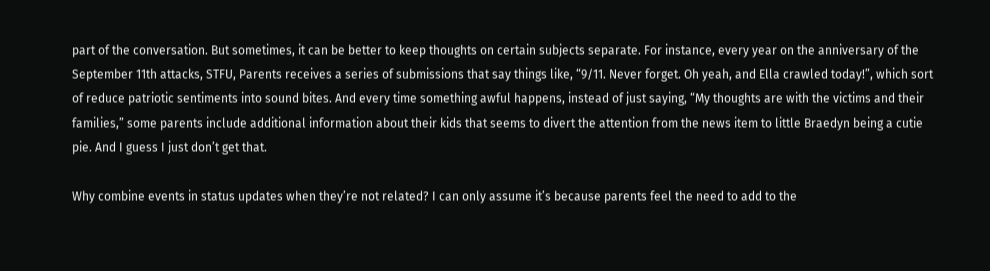part of the conversation. But sometimes, it can be better to keep thoughts on certain subjects separate. For instance, every year on the anniversary of the September 11th attacks, STFU, Parents receives a series of submissions that say things like, “9/11. Never forget. Oh yeah, and Ella crawled today!”, which sort of reduce patriotic sentiments into sound bites. And every time something awful happens, instead of just saying, “My thoughts are with the victims and their families,” some parents include additional information about their kids that seems to divert the attention from the news item to little Braedyn being a cutie pie. And I guess I just don’t get that.

Why combine events in status updates when they’re not related? I can only assume it’s because parents feel the need to add to the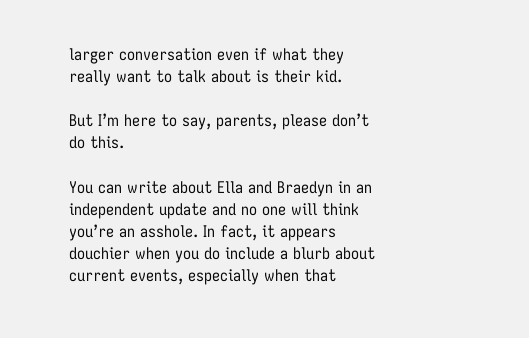larger conversation even if what they really want to talk about is their kid.

But I’m here to say, parents, please don’t do this.

You can write about Ella and Braedyn in an independent update and no one will think you’re an asshole. In fact, it appears douchier when you do include a blurb about current events, especially when that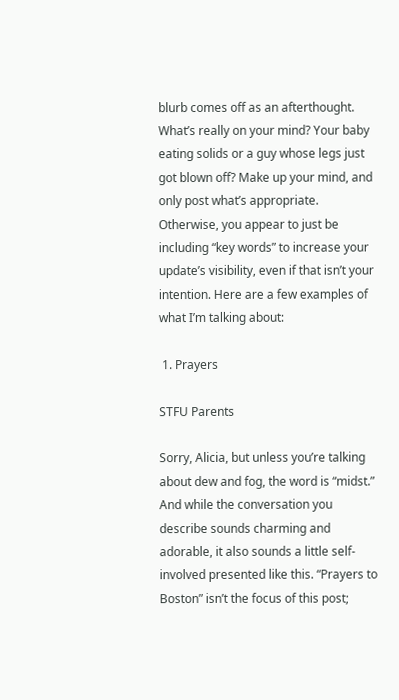blurb comes off as an afterthought. What’s really on your mind? Your baby eating solids or a guy whose legs just got blown off? Make up your mind, and only post what’s appropriate. Otherwise, you appear to just be including “key words” to increase your update’s visibility, even if that isn’t your intention. Here are a few examples of what I’m talking about:

 1. Prayers

STFU Parents

Sorry, Alicia, but unless you’re talking about dew and fog, the word is “midst.” And while the conversation you describe sounds charming and adorable, it also sounds a little self-involved presented like this. “Prayers to Boston” isn’t the focus of this post;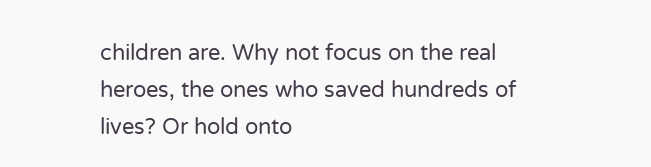children are. Why not focus on the real heroes, the ones who saved hundreds of lives? Or hold onto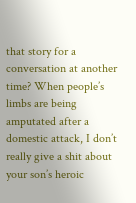that story for a conversation at another time? When people’s limbs are being amputated after a domestic attack, I don’t really give a shit about your son’s heroic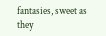fantasies, sweet as they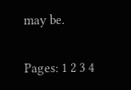may be.

Pages: 1 2 3 4